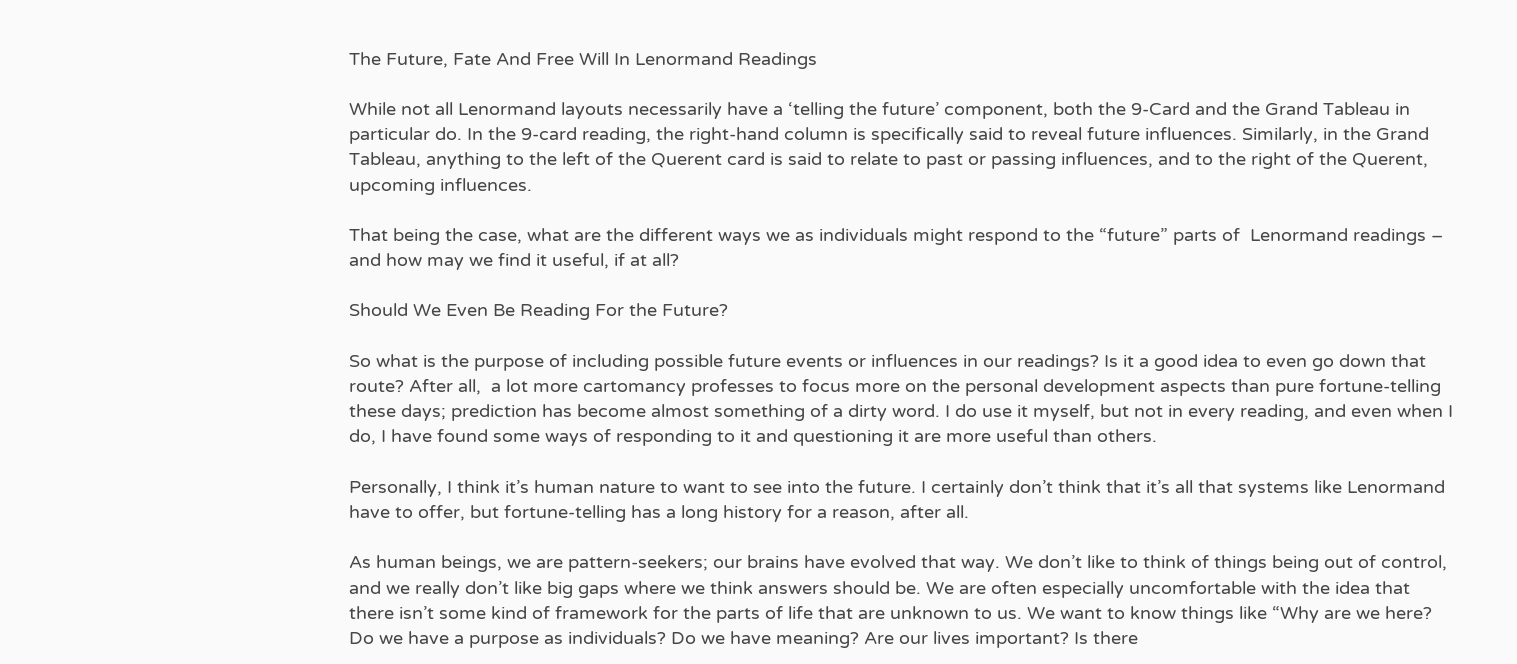The Future, Fate And Free Will In Lenormand Readings

While not all Lenormand layouts necessarily have a ‘telling the future’ component, both the 9-Card and the Grand Tableau in particular do. In the 9-card reading, the right-hand column is specifically said to reveal future influences. Similarly, in the Grand Tableau, anything to the left of the Querent card is said to relate to past or passing influences, and to the right of the Querent, upcoming influences.

That being the case, what are the different ways we as individuals might respond to the “future” parts of  Lenormand readings – and how may we find it useful, if at all?

Should We Even Be Reading For the Future?

So what is the purpose of including possible future events or influences in our readings? Is it a good idea to even go down that route? After all,  a lot more cartomancy professes to focus more on the personal development aspects than pure fortune-telling these days; prediction has become almost something of a dirty word. I do use it myself, but not in every reading, and even when I do, I have found some ways of responding to it and questioning it are more useful than others.

Personally, I think it’s human nature to want to see into the future. I certainly don’t think that it’s all that systems like Lenormand have to offer, but fortune-telling has a long history for a reason, after all.

As human beings, we are pattern-seekers; our brains have evolved that way. We don’t like to think of things being out of control, and we really don’t like big gaps where we think answers should be. We are often especially uncomfortable with the idea that there isn’t some kind of framework for the parts of life that are unknown to us. We want to know things like “Why are we here? Do we have a purpose as individuals? Do we have meaning? Are our lives important? Is there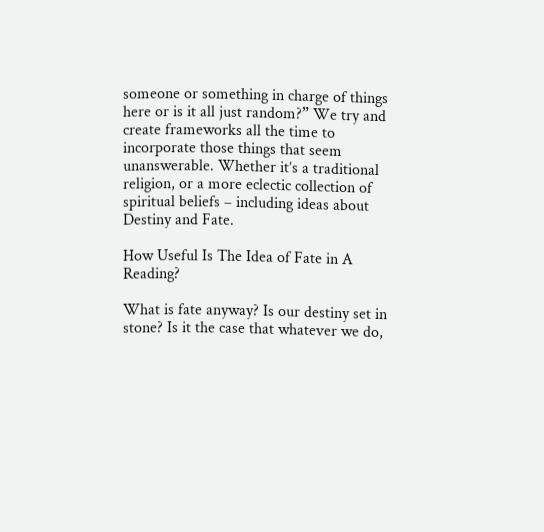someone or something in charge of things here or is it all just random?” We try and create frameworks all the time to incorporate those things that seem unanswerable. Whether it’s a traditional religion, or a more eclectic collection of spiritual beliefs – including ideas about Destiny and Fate.

How Useful Is The Idea of Fate in A Reading?

What is fate anyway? Is our destiny set in stone? Is it the case that whatever we do,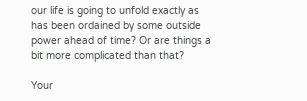our life is going to unfold exactly as has been ordained by some outside power ahead of time? Or are things a bit more complicated than that?

Your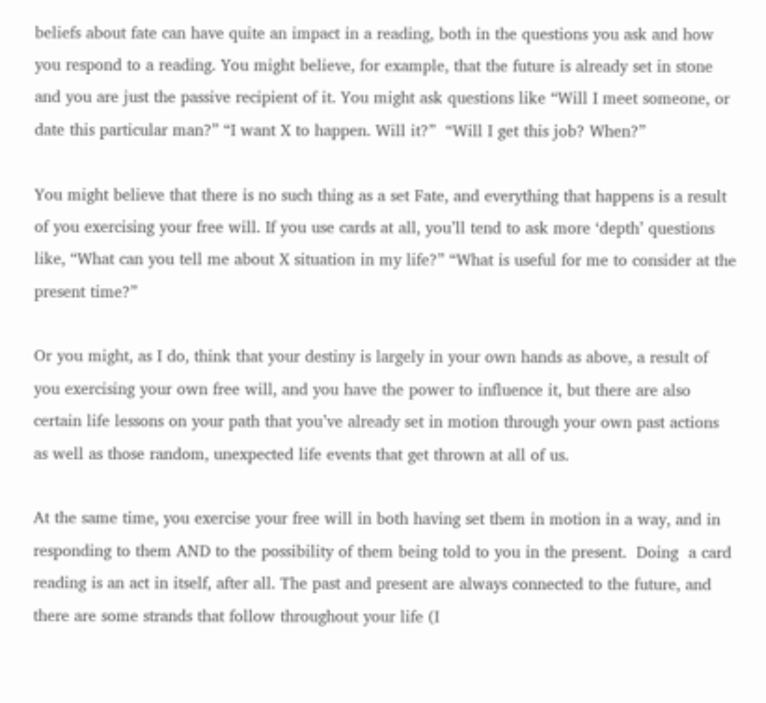beliefs about fate can have quite an impact in a reading, both in the questions you ask and how you respond to a reading. You might believe, for example, that the future is already set in stone and you are just the passive recipient of it. You might ask questions like “Will I meet someone, or date this particular man?” “I want X to happen. Will it?”  “Will I get this job? When?”

You might believe that there is no such thing as a set Fate, and everything that happens is a result of you exercising your free will. If you use cards at all, you’ll tend to ask more ‘depth’ questions like, “What can you tell me about X situation in my life?” “What is useful for me to consider at the present time?”

Or you might, as I do, think that your destiny is largely in your own hands as above, a result of you exercising your own free will, and you have the power to influence it, but there are also certain life lessons on your path that you’ve already set in motion through your own past actions as well as those random, unexpected life events that get thrown at all of us.

At the same time, you exercise your free will in both having set them in motion in a way, and in responding to them AND to the possibility of them being told to you in the present.  Doing  a card reading is an act in itself, after all. The past and present are always connected to the future, and there are some strands that follow throughout your life (I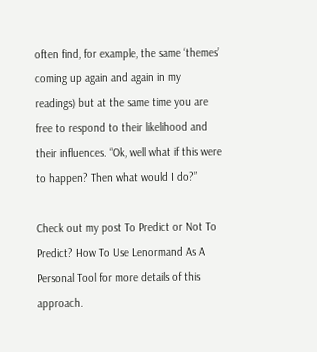often find, for example, the same ‘themes’ coming up again and again in my readings) but at the same time you are free to respond to their likelihood and their influences. “Ok, well what if this were to happen? Then what would I do?”

Check out my post To Predict or Not To Predict? How To Use Lenormand As A Personal Tool for more details of this approach.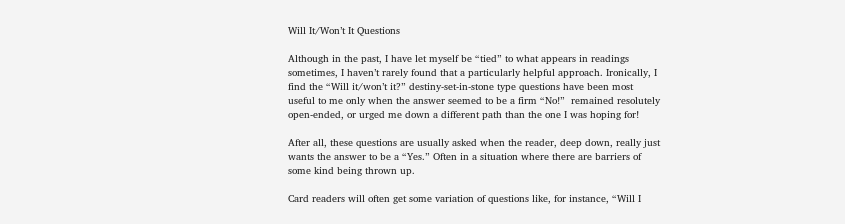Will It/Won’t It Questions

Although in the past, I have let myself be “tied” to what appears in readings sometimes, I haven’t rarely found that a particularly helpful approach. Ironically, I find the “Will it/won’t it?” destiny-set-in-stone type questions have been most useful to me only when the answer seemed to be a firm “No!”  remained resolutely open-ended, or urged me down a different path than the one I was hoping for!

After all, these questions are usually asked when the reader, deep down, really just wants the answer to be a “Yes.” Often in a situation where there are barriers of some kind being thrown up.

Card readers will often get some variation of questions like, for instance, “Will I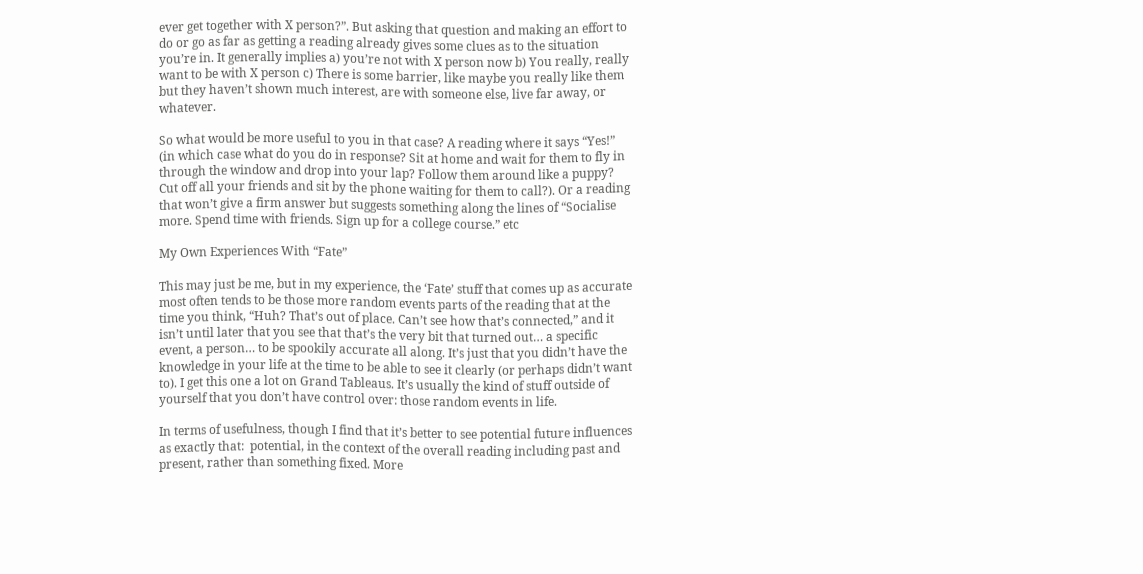ever get together with X person?”. But asking that question and making an effort to do or go as far as getting a reading already gives some clues as to the situation you’re in. It generally implies a) you’re not with X person now b) You really, really want to be with X person c) There is some barrier, like maybe you really like them but they haven’t shown much interest, are with someone else, live far away, or whatever.

So what would be more useful to you in that case? A reading where it says “Yes!” (in which case what do you do in response? Sit at home and wait for them to fly in through the window and drop into your lap? Follow them around like a puppy? Cut off all your friends and sit by the phone waiting for them to call?). Or a reading that won’t give a firm answer but suggests something along the lines of “Socialise more. Spend time with friends. Sign up for a college course.” etc

My Own Experiences With “Fate”

This may just be me, but in my experience, the ‘Fate’ stuff that comes up as accurate most often tends to be those more random events parts of the reading that at the time you think, “Huh? That’s out of place. Can’t see how that’s connected,” and it isn’t until later that you see that that’s the very bit that turned out… a specific event, a person… to be spookily accurate all along. It’s just that you didn’t have the knowledge in your life at the time to be able to see it clearly (or perhaps didn’t want to). I get this one a lot on Grand Tableaus. It’s usually the kind of stuff outside of yourself that you don’t have control over: those random events in life.

In terms of usefulness, though I find that it’s better to see potential future influences as exactly that:  potential, in the context of the overall reading including past and present, rather than something fixed. More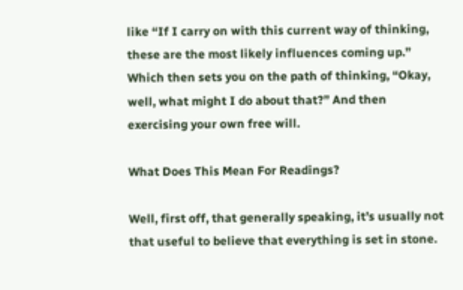like “If I carry on with this current way of thinking, these are the most likely influences coming up.” Which then sets you on the path of thinking, “Okay, well, what might I do about that?” And then exercising your own free will.

What Does This Mean For Readings?

Well, first off, that generally speaking, it’s usually not that useful to believe that everything is set in stone.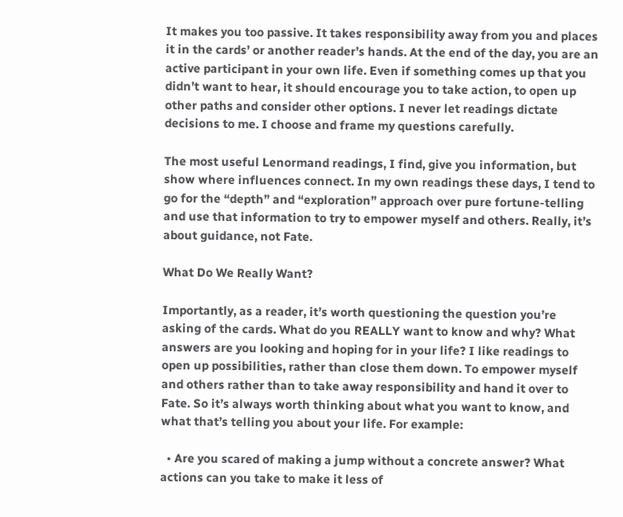It makes you too passive. It takes responsibility away from you and places it in the cards’ or another reader’s hands. At the end of the day, you are an active participant in your own life. Even if something comes up that you didn’t want to hear, it should encourage you to take action, to open up other paths and consider other options. I never let readings dictate decisions to me. I choose and frame my questions carefully.

The most useful Lenormand readings, I find, give you information, but show where influences connect. In my own readings these days, I tend to go for the “depth” and “exploration” approach over pure fortune-telling and use that information to try to empower myself and others. Really, it’s about guidance, not Fate.

What Do We Really Want?

Importantly, as a reader, it’s worth questioning the question you’re asking of the cards. What do you REALLY want to know and why? What answers are you looking and hoping for in your life? I like readings to open up possibilities, rather than close them down. To empower myself and others rather than to take away responsibility and hand it over to Fate. So it’s always worth thinking about what you want to know, and what that’s telling you about your life. For example:

  • Are you scared of making a jump without a concrete answer? What actions can you take to make it less of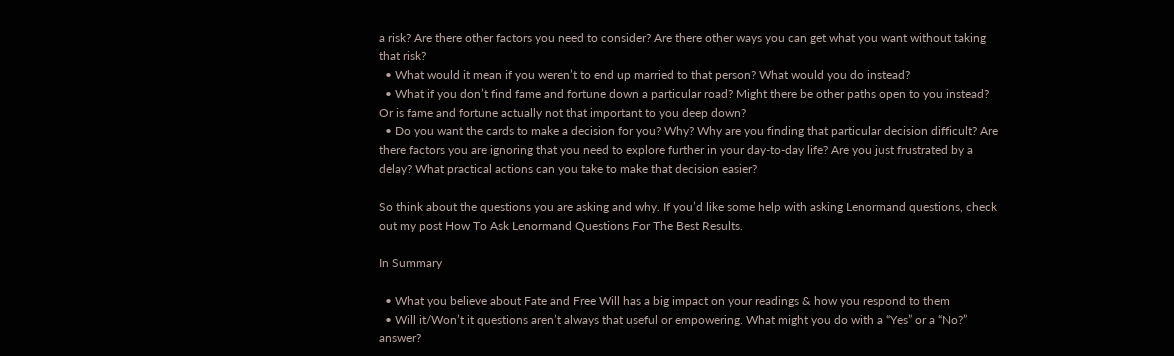a risk? Are there other factors you need to consider? Are there other ways you can get what you want without taking that risk?
  • What would it mean if you weren’t to end up married to that person? What would you do instead?
  • What if you don’t find fame and fortune down a particular road? Might there be other paths open to you instead? Or is fame and fortune actually not that important to you deep down?
  • Do you want the cards to make a decision for you? Why? Why are you finding that particular decision difficult? Are there factors you are ignoring that you need to explore further in your day-to-day life? Are you just frustrated by a delay? What practical actions can you take to make that decision easier?

So think about the questions you are asking and why. If you’d like some help with asking Lenormand questions, check out my post How To Ask Lenormand Questions For The Best Results.

In Summary

  • What you believe about Fate and Free Will has a big impact on your readings & how you respond to them
  • Will it/Won’t it questions aren’t always that useful or empowering. What might you do with a “Yes” or a “No?” answer?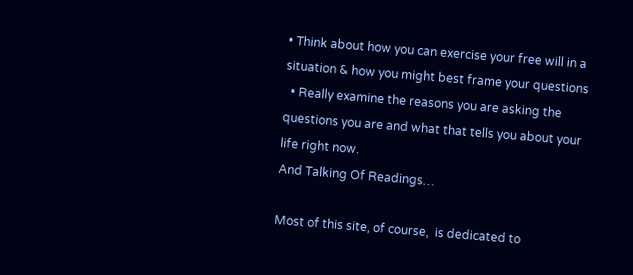• Think about how you can exercise your free will in a situation & how you might best frame your questions
  • Really examine the reasons you are asking the questions you are and what that tells you about your life right now.
And Talking Of Readings…

Most of this site, of course,  is dedicated to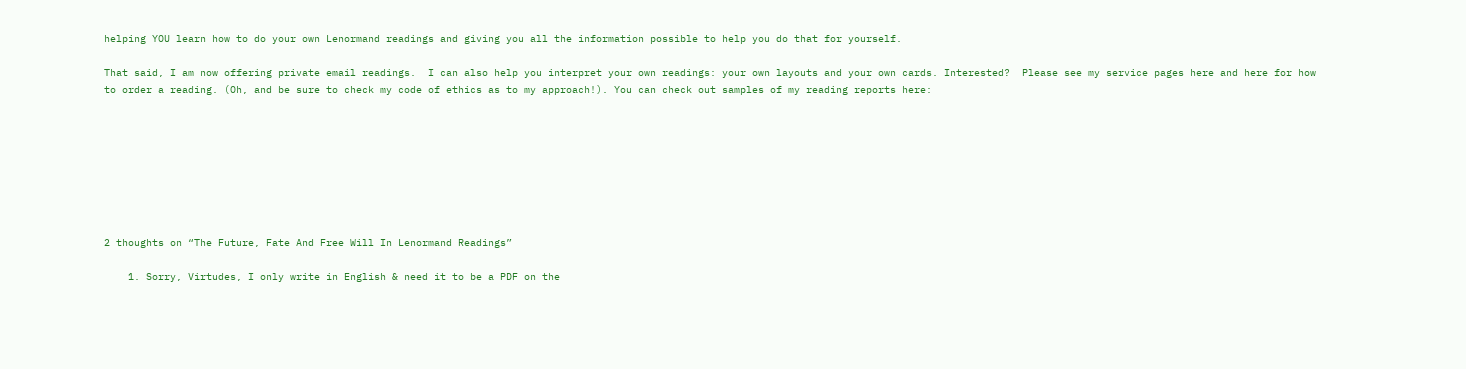helping YOU learn how to do your own Lenormand readings and giving you all the information possible to help you do that for yourself.

That said, I am now offering private email readings.  I can also help you interpret your own readings: your own layouts and your own cards. Interested?  Please see my service pages here and here for how to order a reading. (Oh, and be sure to check my code of ethics as to my approach!). You can check out samples of my reading reports here:








2 thoughts on “The Future, Fate And Free Will In Lenormand Readings”

    1. Sorry, Virtudes, I only write in English & need it to be a PDF on the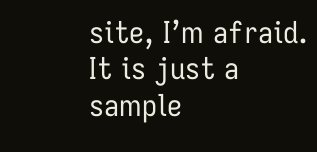site, I’m afraid. It is just a sample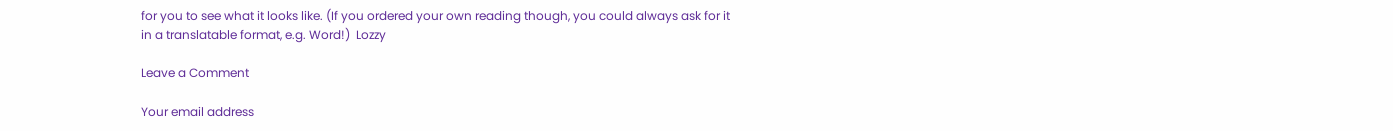for you to see what it looks like. (If you ordered your own reading though, you could always ask for it in a translatable format, e.g. Word!)  Lozzy

Leave a Comment

Your email address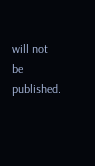will not be published.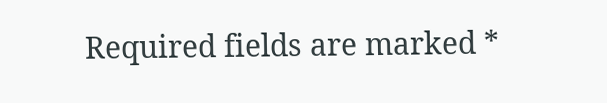Required fields are marked *